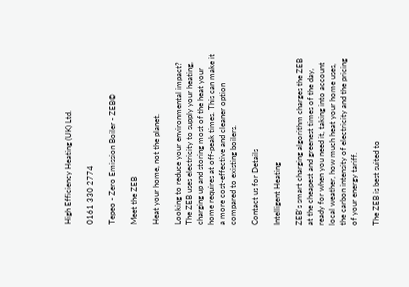High Efficiency Heating (UK) Ltd.

0161 330 2774

Tepeo - Zero Emission Boiler - ZEB©

Meet the ZEB

Heat your home, not the planet.

Looking to reduce your environmental impact? The ZEB uses electricity to supply your heating, charging up and storing most of the heat your home requires at off-peak times. This can make it a more cost-effective and cleaner option compared to existing boilers.

Contact us for Details

Intelligent Heating

ZEB's smart charging algorithm charges the ZEB at the cheapest and greenest times of the day, ready for when you need it, taking into account local weather, how much heat your home uses, the carbon intensity of electricity and the pricing of your energy tariff.

The ZEB is best suited to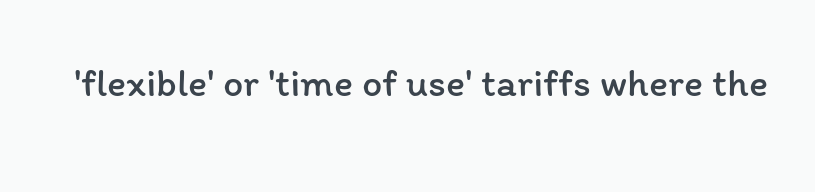'flexible' or 'time of use' tariffs where the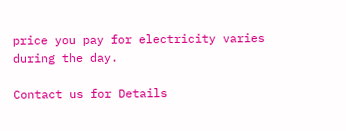price you pay for electricity varies during the day.

Contact us for Details